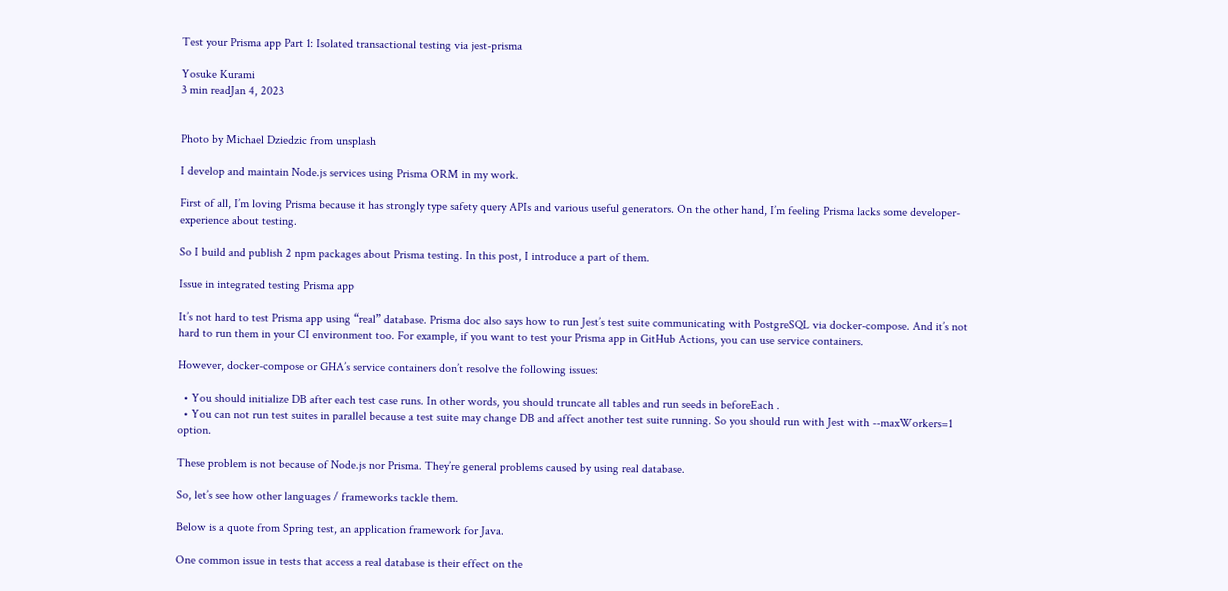Test your Prisma app Part 1: Isolated transactional testing via jest-prisma

Yosuke Kurami
3 min readJan 4, 2023


Photo by Michael Dziedzic from unsplash

I develop and maintain Node.js services using Prisma ORM in my work.

First of all, I’m loving Prisma because it has strongly type safety query APIs and various useful generators. On the other hand, I’m feeling Prisma lacks some developer-experience about testing.

So I build and publish 2 npm packages about Prisma testing. In this post, I introduce a part of them.

Issue in integrated testing Prisma app

It’s not hard to test Prisma app using “real” database. Prisma doc also says how to run Jest’s test suite communicating with PostgreSQL via docker-compose. And it’s not hard to run them in your CI environment too. For example, if you want to test your Prisma app in GitHub Actions, you can use service containers.

However, docker-compose or GHA’s service containers don’t resolve the following issues:

  • You should initialize DB after each test case runs. In other words, you should truncate all tables and run seeds in beforeEach .
  • You can not run test suites in parallel because a test suite may change DB and affect another test suite running. So you should run with Jest with --maxWorkers=1 option.

These problem is not because of Node.js nor Prisma. They’re general problems caused by using real database.

So, let’s see how other languages / frameworks tackle them.

Below is a quote from Spring test, an application framework for Java.

One common issue in tests that access a real database is their effect on the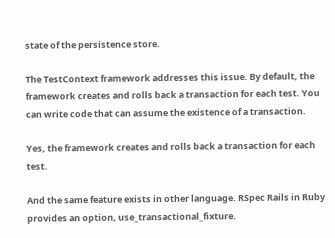state of the persistence store.

The TestContext framework addresses this issue. By default, the framework creates and rolls back a transaction for each test. You can write code that can assume the existence of a transaction.

Yes, the framework creates and rolls back a transaction for each test.

And the same feature exists in other language. RSpec Rails in Ruby provides an option, use_transactional_fixture.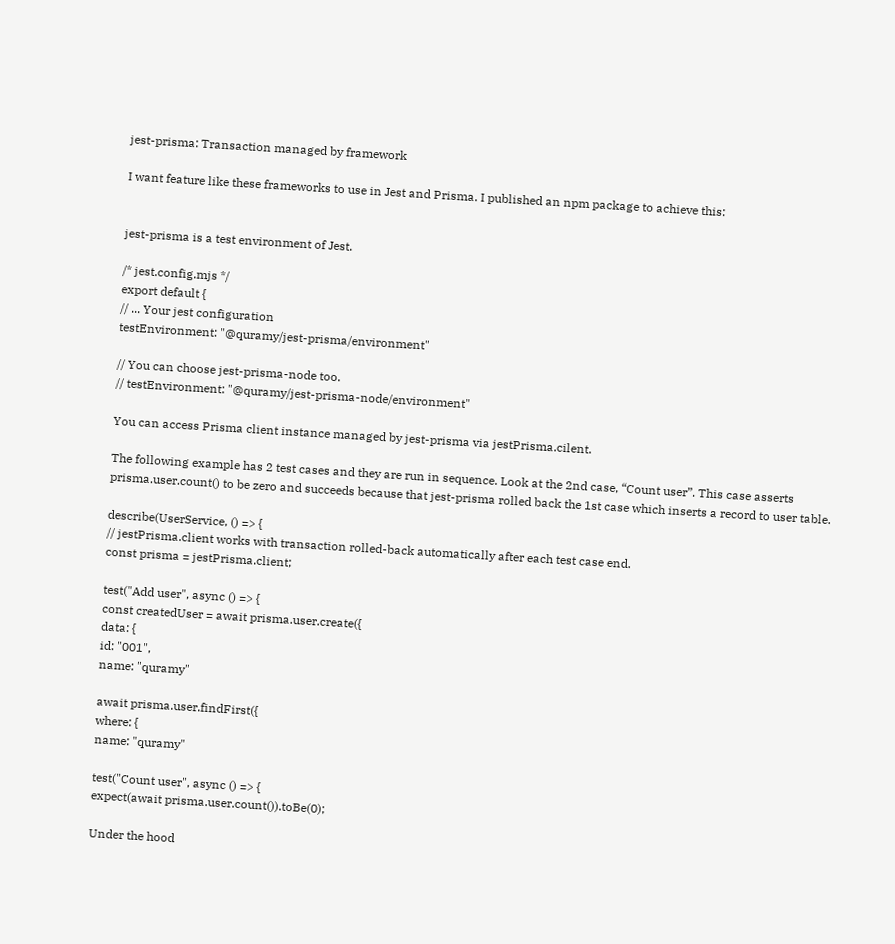jest-prisma: Transaction managed by framework

I want feature like these frameworks to use in Jest and Prisma. I published an npm package to achieve this:


jest-prisma is a test environment of Jest.

/* jest.config.mjs */
export default {
// ... Your jest configuration
testEnvironment: "@quramy/jest-prisma/environment"

// You can choose jest-prisma-node too.
// testEnvironment: "@quramy/jest-prisma-node/environment"

You can access Prisma client instance managed by jest-prisma via jestPrisma.cilent.

The following example has 2 test cases and they are run in sequence. Look at the 2nd case, “Count user”. This case asserts prisma.user.count() to be zero and succeeds because that jest-prisma rolled back the 1st case which inserts a record to user table.

describe(UserService, () => {
// jestPrisma.client works with transaction rolled-back automatically after each test case end.
const prisma = jestPrisma.client;

test("Add user", async () => {
const createdUser = await prisma.user.create({
data: {
id: "001",
name: "quramy"

await prisma.user.findFirst({
where: {
name: "quramy"

test("Count user", async () => {
expect(await prisma.user.count()).toBe(0);

Under the hood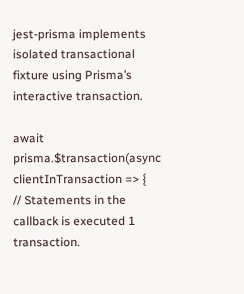jest-prisma implements isolated transactional fixture using Prisma’s interactive transaction.

await prisma.$transaction(async clientInTransaction => {
// Statements in the callback is executed 1 transaction.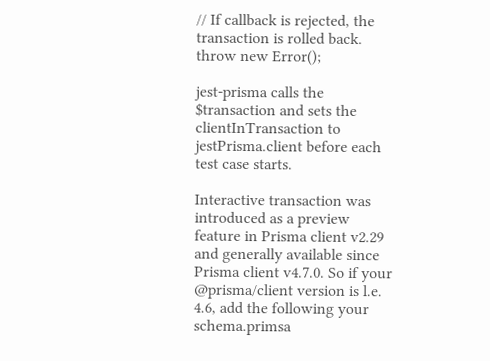// If callback is rejected, the transaction is rolled back.
throw new Error();

jest-prisma calls the $transaction and sets the clientInTransaction to jestPrisma.client before each test case starts.

Interactive transaction was introduced as a preview feature in Prisma client v2.29 and generally available since Prisma client v4.7.0. So if your @prisma/client version is l.e. 4.6, add the following your schema.primsa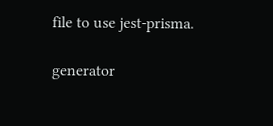file to use jest-prisma.

generator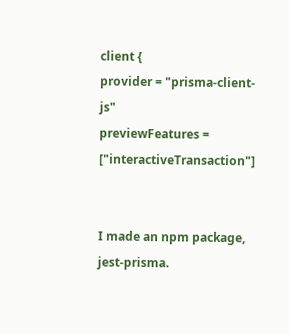client {
provider = "prisma-client-js"
previewFeatures = ["interactiveTransaction"]


I made an npm package, jest-prisma.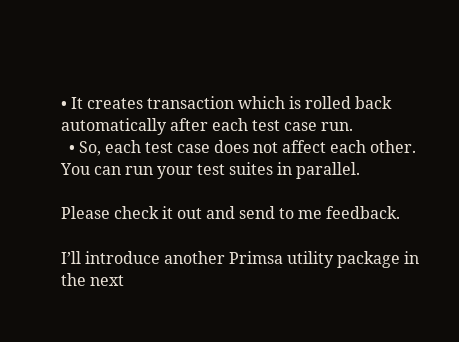• It creates transaction which is rolled back automatically after each test case run.
  • So, each test case does not affect each other. You can run your test suites in parallel.

Please check it out and send to me feedback.

I’ll introduce another Primsa utility package in the next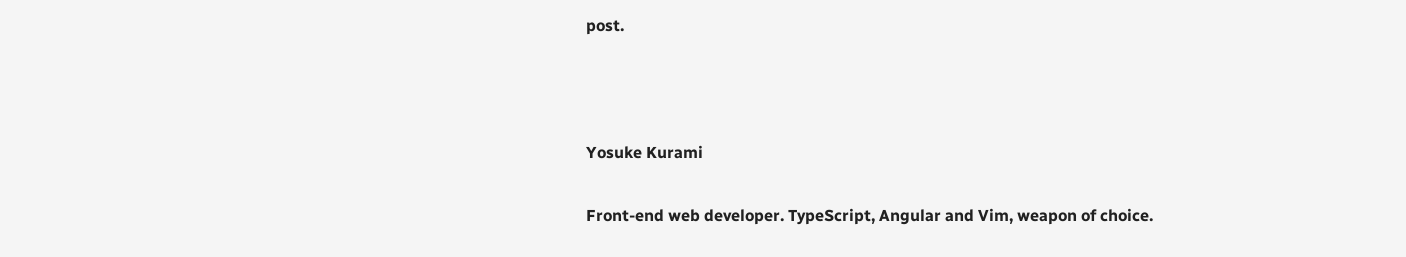post.



Yosuke Kurami

Front-end web developer. TypeScript, Angular and Vim, weapon of choice.